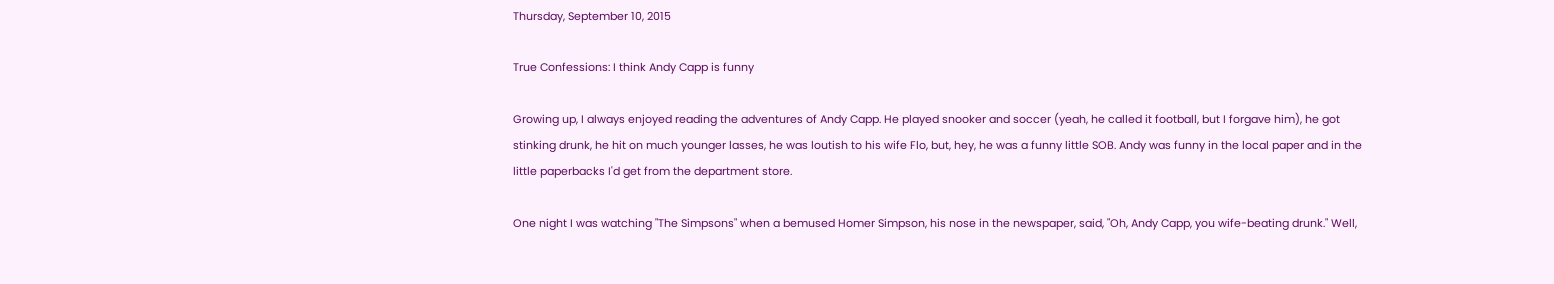Thursday, September 10, 2015

True Confessions: I think Andy Capp is funny

Growing up, I always enjoyed reading the adventures of Andy Capp. He played snooker and soccer (yeah, he called it football, but I forgave him), he got stinking drunk, he hit on much younger lasses, he was loutish to his wife Flo, but, hey, he was a funny little SOB. Andy was funny in the local paper and in the little paperbacks I'd get from the department store.

One night I was watching "The Simpsons" when a bemused Homer Simpson, his nose in the newspaper, said, "Oh, Andy Capp, you wife-beating drunk." Well,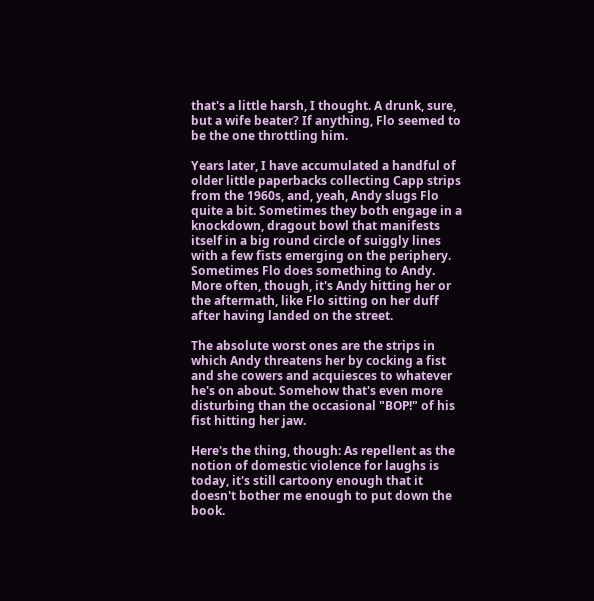that's a little harsh, I thought. A drunk, sure, but a wife beater? If anything, Flo seemed to be the one throttling him.

Years later, I have accumulated a handful of older little paperbacks collecting Capp strips from the 1960s, and, yeah, Andy slugs Flo quite a bit. Sometimes they both engage in a knockdown, dragout bowl that manifests itself in a big round circle of suiggly lines with a few fists emerging on the periphery. Sometimes Flo does something to Andy. More often, though, it's Andy hitting her or the aftermath, like Flo sitting on her duff after having landed on the street.

The absolute worst ones are the strips in which Andy threatens her by cocking a fist and she cowers and acquiesces to whatever he's on about. Somehow that's even more disturbing than the occasional "BOP!" of his fist hitting her jaw.

Here's the thing, though: As repellent as the notion of domestic violence for laughs is today, it's still cartoony enough that it doesn't bother me enough to put down the book.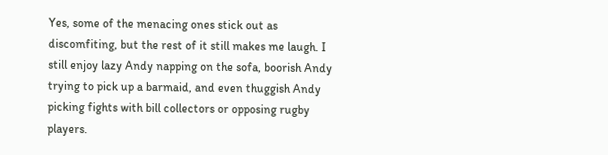Yes, some of the menacing ones stick out as discomfiting, but the rest of it still makes me laugh. I still enjoy lazy Andy napping on the sofa, boorish Andy trying to pick up a barmaid, and even thuggish Andy picking fights with bill collectors or opposing rugby players.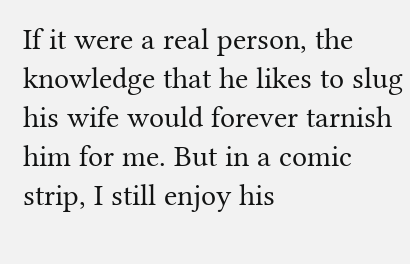If it were a real person, the knowledge that he likes to slug his wife would forever tarnish him for me. But in a comic strip, I still enjoy his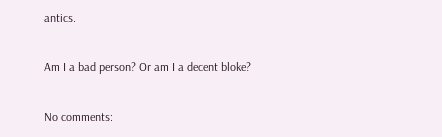antics.

Am I a bad person? Or am I a decent bloke?

No comments: